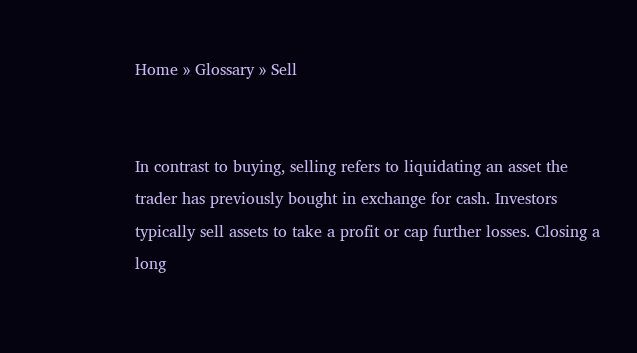Home » Glossary » Sell


In contrast to buying, selling refers to liquidating an asset the trader has previously bought in exchange for cash. Investors typically sell assets to take a profit or cap further losses. Closing a long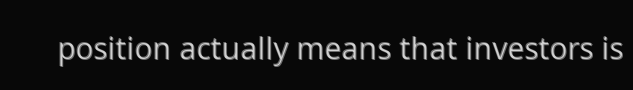position actually means that investors is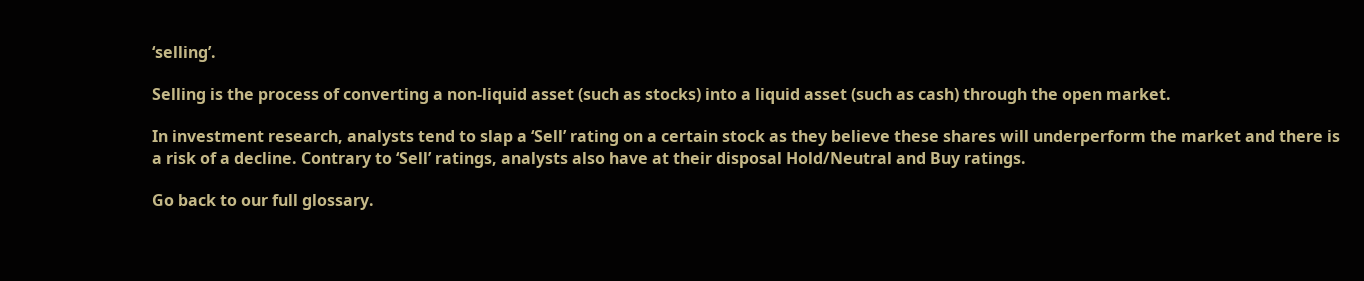‘selling’.

Selling is the process of converting a non-liquid asset (such as stocks) into a liquid asset (such as cash) through the open market.

In investment research, analysts tend to slap a ‘Sell’ rating on a certain stock as they believe these shares will underperform the market and there is a risk of a decline. Contrary to ‘Sell’ ratings, analysts also have at their disposal Hold/Neutral and Buy ratings.

Go back to our full glossary.